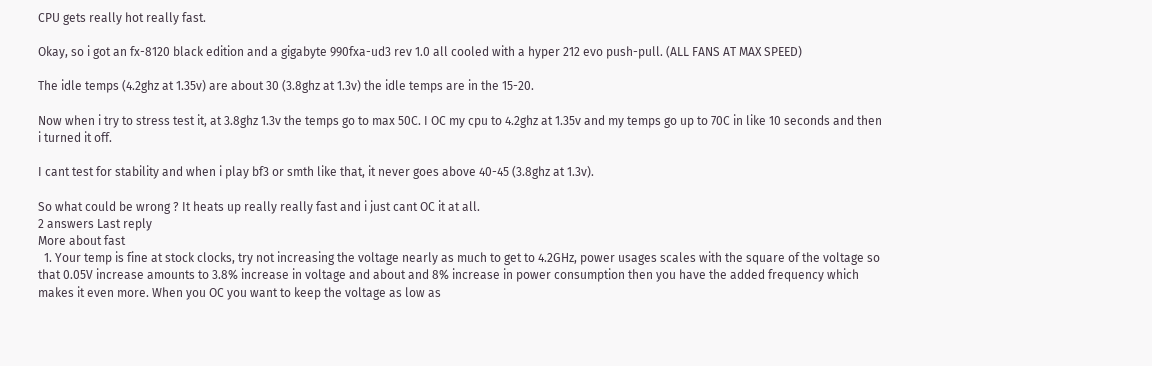CPU gets really hot really fast.

Okay, so i got an fx-8120 black edition and a gigabyte 990fxa-ud3 rev 1.0 all cooled with a hyper 212 evo push-pull. (ALL FANS AT MAX SPEED)

The idle temps (4.2ghz at 1.35v) are about 30 (3.8ghz at 1.3v) the idle temps are in the 15-20.

Now when i try to stress test it, at 3.8ghz 1.3v the temps go to max 50C. I OC my cpu to 4.2ghz at 1.35v and my temps go up to 70C in like 10 seconds and then i turned it off.

I cant test for stability and when i play bf3 or smth like that, it never goes above 40-45 (3.8ghz at 1.3v).

So what could be wrong ? It heats up really really fast and i just cant OC it at all.
2 answers Last reply
More about fast
  1. Your temp is fine at stock clocks, try not increasing the voltage nearly as much to get to 4.2GHz, power usages scales with the square of the voltage so that 0.05V increase amounts to 3.8% increase in voltage and about and 8% increase in power consumption then you have the added frequency which makes it even more. When you OC you want to keep the voltage as low as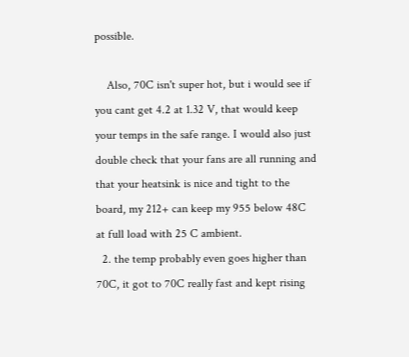possible.

    Also, 70C isn't super hot, but i would see if you cant get 4.2 at 1.32 V, that would keep your temps in the safe range. I would also just double check that your fans are all running and that your heatsink is nice and tight to the board, my 212+ can keep my 955 below 48C at full load with 25 C ambient.
  2. the temp probably even goes higher than 70C, it got to 70C really fast and kept rising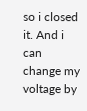so i closed it. And i can change my voltage by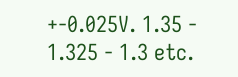+-0.025V. 1.35 - 1.325 - 1.3 etc.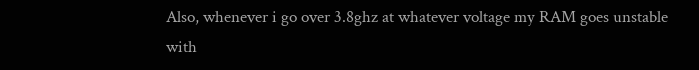Also, whenever i go over 3.8ghz at whatever voltage my RAM goes unstable with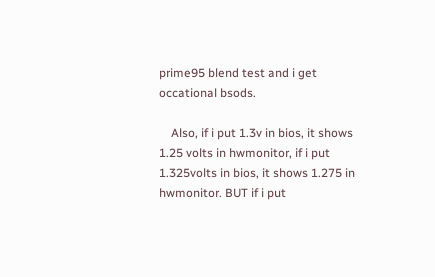prime95 blend test and i get occational bsods.

    Also, if i put 1.3v in bios, it shows 1.25 volts in hwmonitor, if i put 1.325volts in bios, it shows 1.275 in hwmonitor. BUT if i put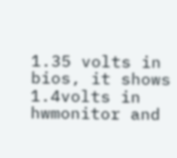1.35 volts in bios, it shows 1.4volts in hwmonitor and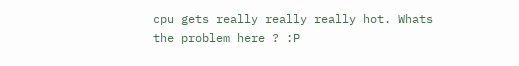cpu gets really really really hot. Whats the problem here ? :P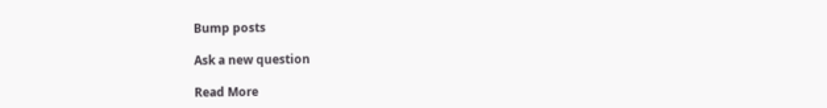Bump posts

Ask a new question

Read More